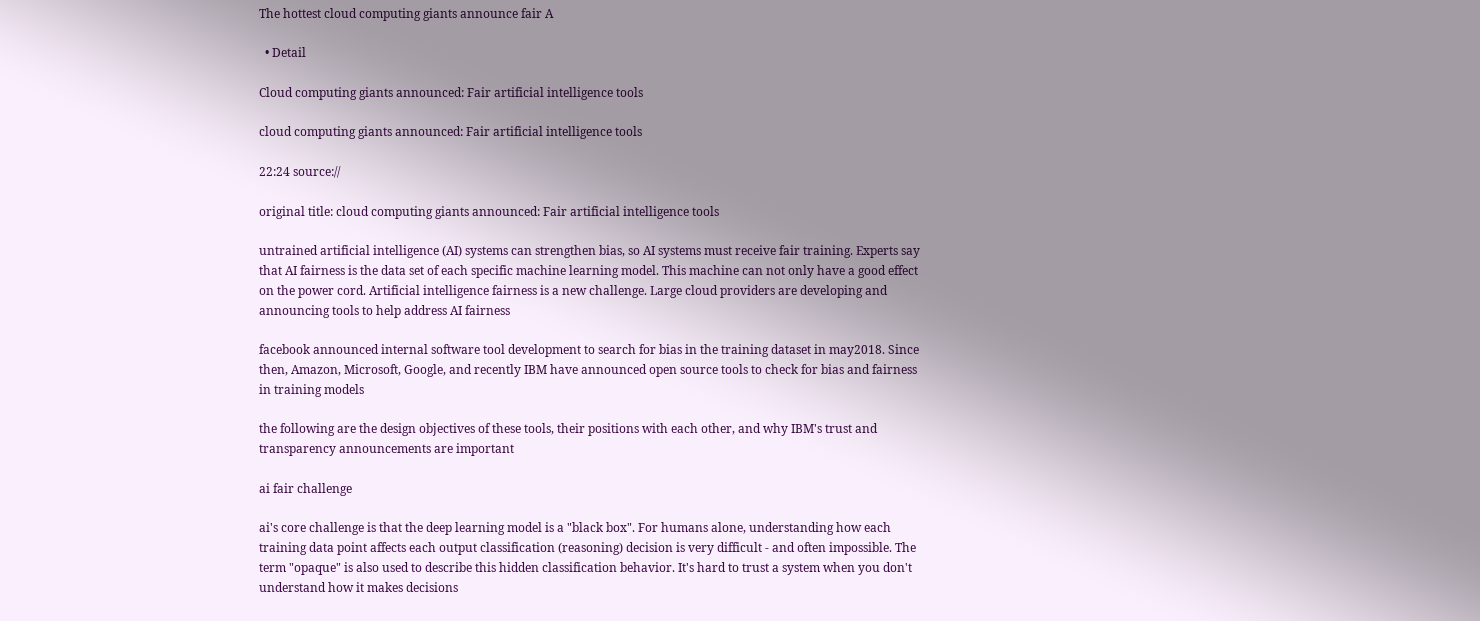The hottest cloud computing giants announce fair A

  • Detail

Cloud computing giants announced: Fair artificial intelligence tools

cloud computing giants announced: Fair artificial intelligence tools

22:24 source://

original title: cloud computing giants announced: Fair artificial intelligence tools

untrained artificial intelligence (AI) systems can strengthen bias, so AI systems must receive fair training. Experts say that AI fairness is the data set of each specific machine learning model. This machine can not only have a good effect on the power cord. Artificial intelligence fairness is a new challenge. Large cloud providers are developing and announcing tools to help address AI fairness

facebook announced internal software tool development to search for bias in the training dataset in may2018. Since then, Amazon, Microsoft, Google, and recently IBM have announced open source tools to check for bias and fairness in training models

the following are the design objectives of these tools, their positions with each other, and why IBM's trust and transparency announcements are important

ai fair challenge

ai's core challenge is that the deep learning model is a "black box". For humans alone, understanding how each training data point affects each output classification (reasoning) decision is very difficult - and often impossible. The term "opaque" is also used to describe this hidden classification behavior. It's hard to trust a system when you don't understand how it makes decisions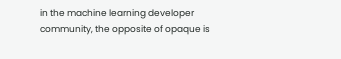in the machine learning developer community, the opposite of opaque is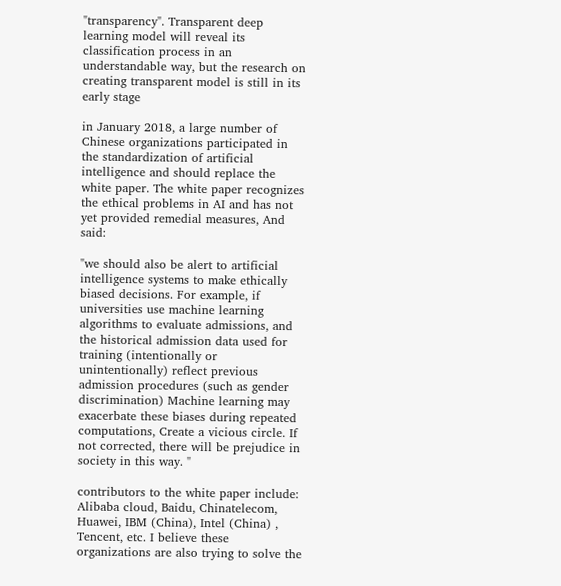"transparency". Transparent deep learning model will reveal its classification process in an understandable way, but the research on creating transparent model is still in its early stage

in January 2018, a large number of Chinese organizations participated in the standardization of artificial intelligence and should replace the white paper. The white paper recognizes the ethical problems in AI and has not yet provided remedial measures, And said:

"we should also be alert to artificial intelligence systems to make ethically biased decisions. For example, if universities use machine learning algorithms to evaluate admissions, and the historical admission data used for training (intentionally or unintentionally) reflect previous admission procedures (such as gender discrimination) Machine learning may exacerbate these biases during repeated computations, Create a vicious circle. If not corrected, there will be prejudice in society in this way. "

contributors to the white paper include: Alibaba cloud, Baidu, Chinatelecom, Huawei, IBM (China), Intel (China) , Tencent, etc. I believe these organizations are also trying to solve the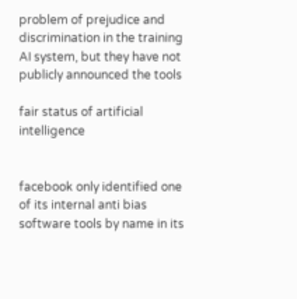problem of prejudice and discrimination in the training AI system, but they have not publicly announced the tools

fair status of artificial intelligence


facebook only identified one of its internal anti bias software tools by name in its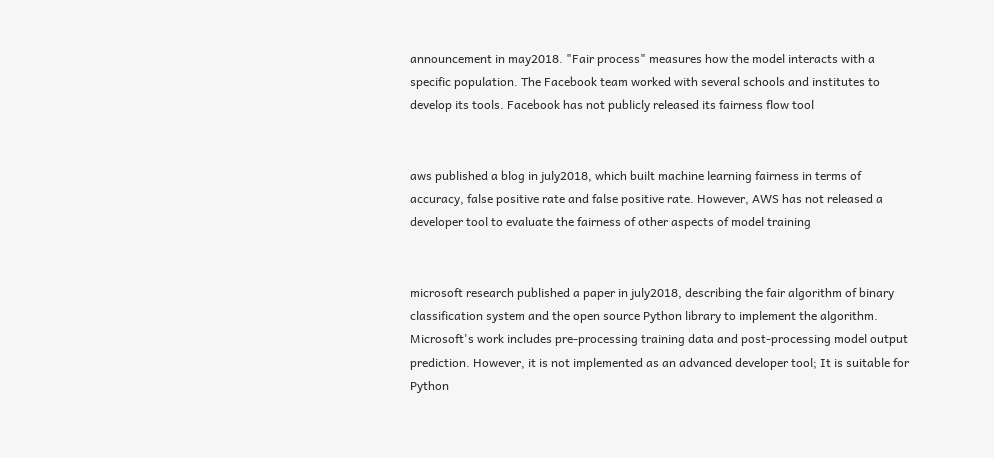announcement in may2018. "Fair process" measures how the model interacts with a specific population. The Facebook team worked with several schools and institutes to develop its tools. Facebook has not publicly released its fairness flow tool


aws published a blog in july2018, which built machine learning fairness in terms of accuracy, false positive rate and false positive rate. However, AWS has not released a developer tool to evaluate the fairness of other aspects of model training


microsoft research published a paper in july2018, describing the fair algorithm of binary classification system and the open source Python library to implement the algorithm. Microsoft's work includes pre-processing training data and post-processing model output prediction. However, it is not implemented as an advanced developer tool; It is suitable for Python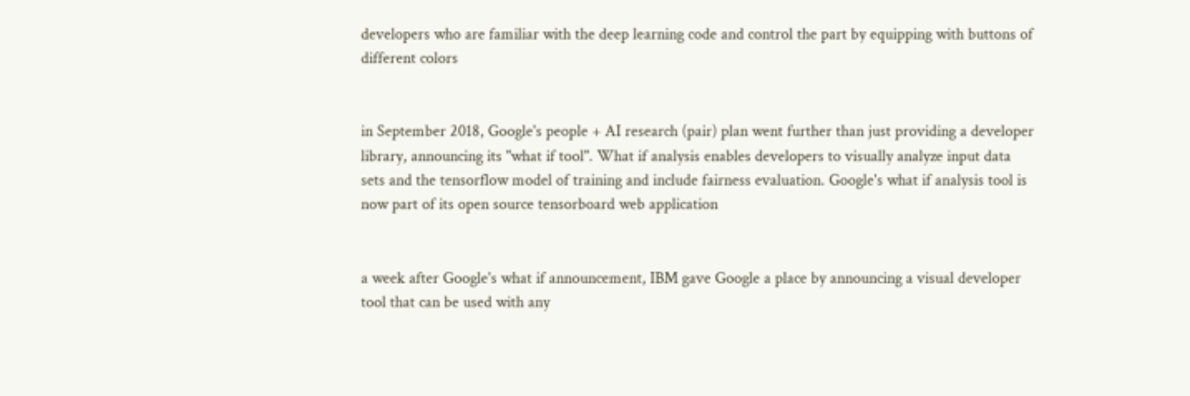developers who are familiar with the deep learning code and control the part by equipping with buttons of different colors


in September 2018, Google's people + AI research (pair) plan went further than just providing a developer library, announcing its "what if tool". What if analysis enables developers to visually analyze input data sets and the tensorflow model of training and include fairness evaluation. Google's what if analysis tool is now part of its open source tensorboard web application


a week after Google's what if announcement, IBM gave Google a place by announcing a visual developer tool that can be used with any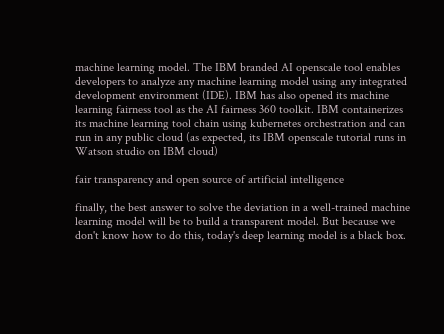machine learning model. The IBM branded AI openscale tool enables developers to analyze any machine learning model using any integrated development environment (IDE). IBM has also opened its machine learning fairness tool as the AI fairness 360 toolkit. IBM containerizes its machine learning tool chain using kubernetes orchestration and can run in any public cloud (as expected, its IBM openscale tutorial runs in Watson studio on IBM cloud)

fair transparency and open source of artificial intelligence

finally, the best answer to solve the deviation in a well-trained machine learning model will be to build a transparent model. But because we don't know how to do this, today's deep learning model is a black box.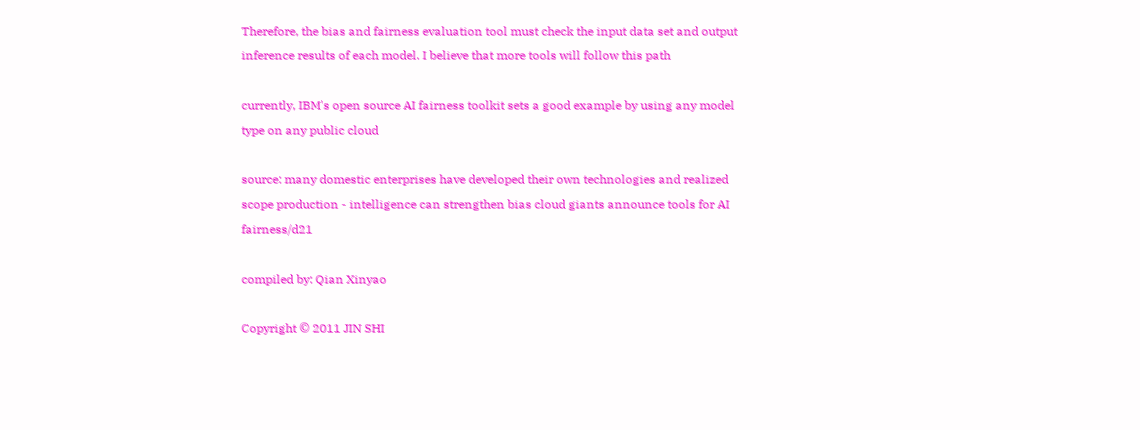Therefore, the bias and fairness evaluation tool must check the input data set and output inference results of each model. I believe that more tools will follow this path

currently, IBM's open source AI fairness toolkit sets a good example by using any model type on any public cloud

source: many domestic enterprises have developed their own technologies and realized scope production - intelligence can strengthen bias cloud giants announce tools for AI fairness/d21

compiled by: Qian Xinyao

Copyright © 2011 JIN SHI